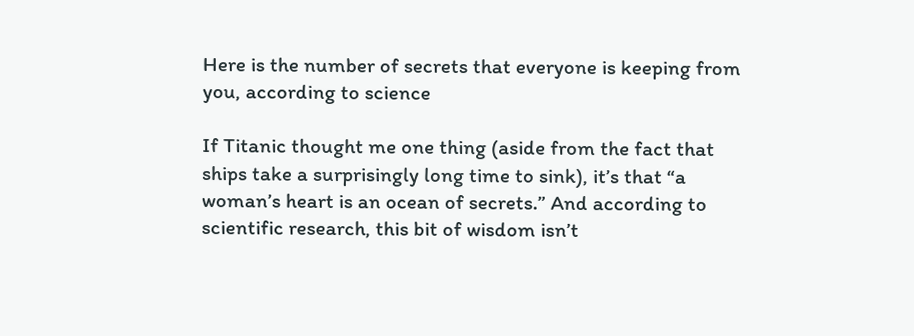Here is the number of secrets that everyone is keeping from you, according to science

If Titanic thought me one thing (aside from the fact that ships take a surprisingly long time to sink), it’s that “a woman’s heart is an ocean of secrets.” And according to scientific research, this bit of wisdom isn’t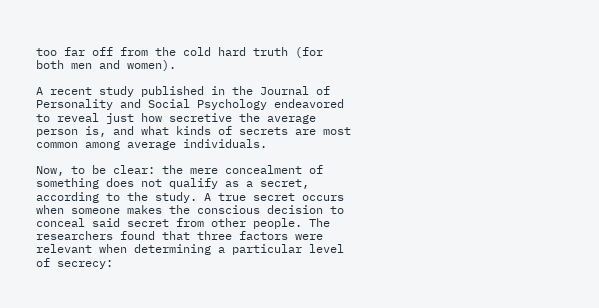too far off from the cold hard truth (for both men and women).

A recent study published in the Journal of Personality and Social Psychology endeavored to reveal just how secretive the average person is, and what kinds of secrets are most common among average individuals.

Now, to be clear: the mere concealment of something does not qualify as a secret, according to the study. A true secret occurs when someone makes the conscious decision to conceal said secret from other people. The researchers found that three factors were relevant when determining a particular level of secrecy: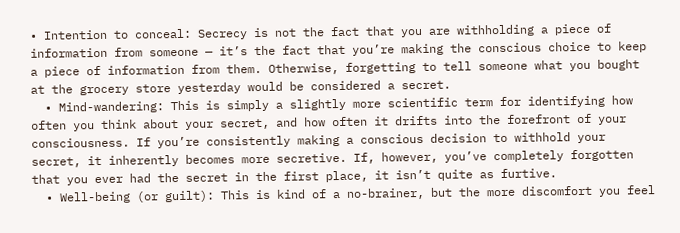• Intention to conceal: Secrecy is not the fact that you are withholding a piece of information from someone — it’s the fact that you’re making the conscious choice to keep a piece of information from them. Otherwise, forgetting to tell someone what you bought at the grocery store yesterday would be considered a secret.
  • Mind-wandering: This is simply a slightly more scientific term for identifying how often you think about your secret, and how often it drifts into the forefront of your consciousness. If you’re consistently making a conscious decision to withhold your secret, it inherently becomes more secretive. If, however, you’ve completely forgotten that you ever had the secret in the first place, it isn’t quite as furtive.
  • Well-being (or guilt): This is kind of a no-brainer, but the more discomfort you feel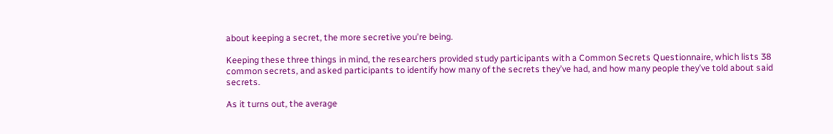about keeping a secret, the more secretive you’re being.

Keeping these three things in mind, the researchers provided study participants with a Common Secrets Questionnaire, which lists 38 common secrets, and asked participants to identify how many of the secrets they’ve had, and how many people they’ve told about said secrets.

As it turns out, the average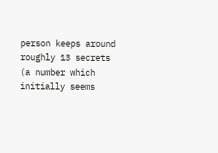person keeps around roughly 13 secrets (a number which initially seems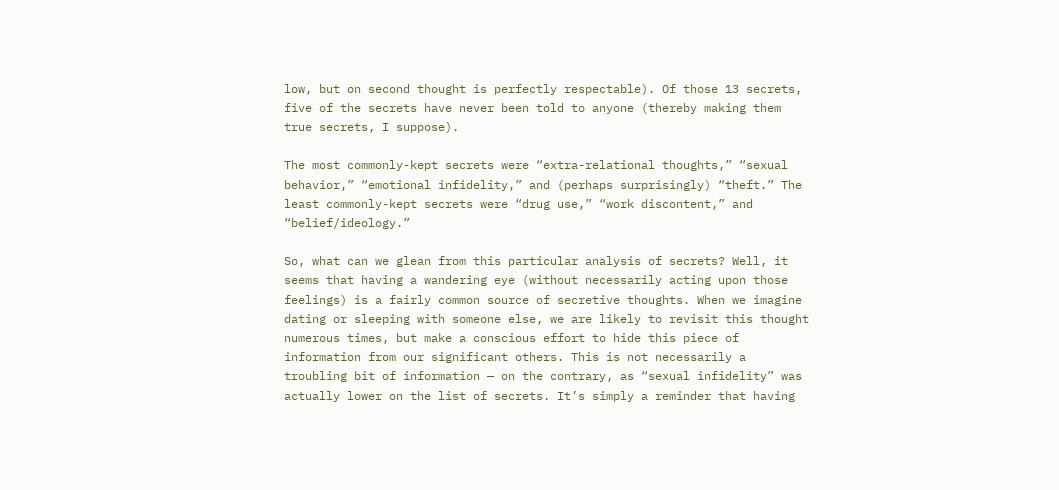low, but on second thought is perfectly respectable). Of those 13 secrets, five of the secrets have never been told to anyone (thereby making them true secrets, I suppose).

The most commonly-kept secrets were “extra-relational thoughts,” “sexual behavior,” “emotional infidelity,” and (perhaps surprisingly) “theft.” The least commonly-kept secrets were “drug use,” “work discontent,” and “belief/ideology.”

So, what can we glean from this particular analysis of secrets? Well, it seems that having a wandering eye (without necessarily acting upon those feelings) is a fairly common source of secretive thoughts. When we imagine dating or sleeping with someone else, we are likely to revisit this thought numerous times, but make a conscious effort to hide this piece of information from our significant others. This is not necessarily a troubling bit of information — on the contrary, as “sexual infidelity” was actually lower on the list of secrets. It’s simply a reminder that having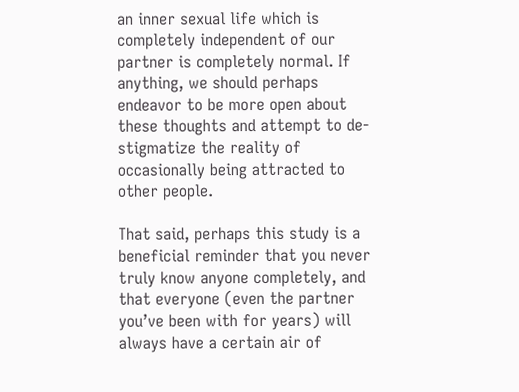an inner sexual life which is completely independent of our partner is completely normal. If anything, we should perhaps endeavor to be more open about these thoughts and attempt to de-stigmatize the reality of occasionally being attracted to other people.

That said, perhaps this study is a beneficial reminder that you never truly know anyone completely, and that everyone (even the partner you’ve been with for years) will always have a certain air of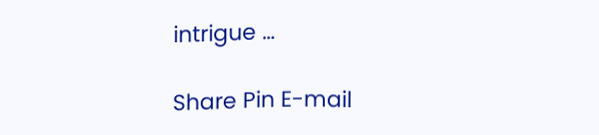intrigue …

Share Pin E-mail